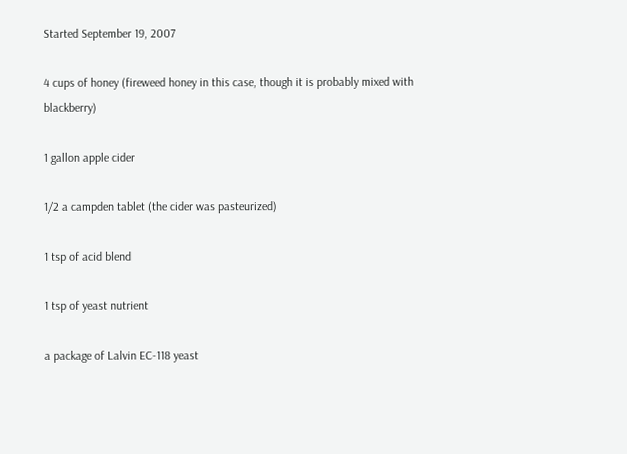Started September 19, 2007

4 cups of honey (fireweed honey in this case, though it is probably mixed with blackberry)

1 gallon apple cider

1/2 a campden tablet (the cider was pasteurized)

1 tsp of acid blend

1 tsp of yeast nutrient

a package of Lalvin EC-118 yeast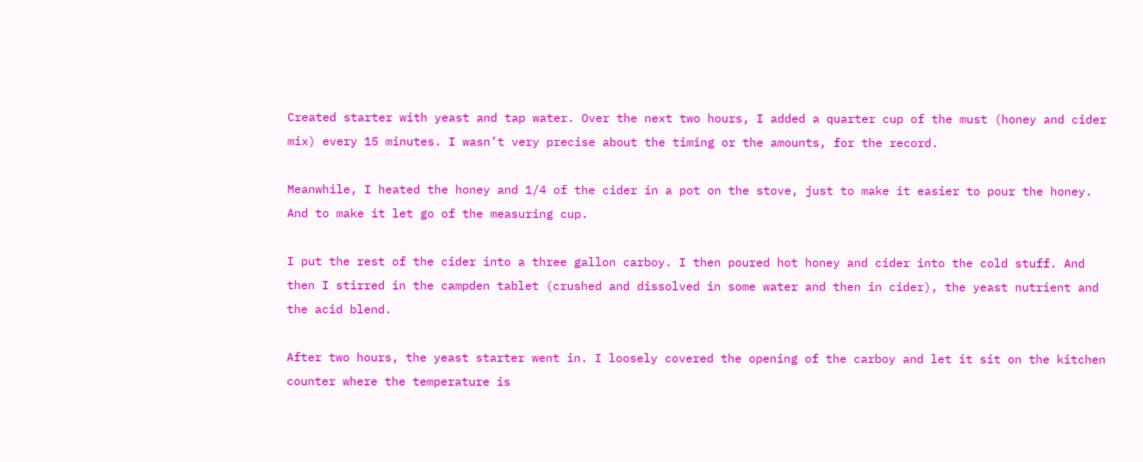Created starter with yeast and tap water. Over the next two hours, I added a quarter cup of the must (honey and cider mix) every 15 minutes. I wasn’t very precise about the timing or the amounts, for the record.

Meanwhile, I heated the honey and 1/4 of the cider in a pot on the stove, just to make it easier to pour the honey. And to make it let go of the measuring cup.

I put the rest of the cider into a three gallon carboy. I then poured hot honey and cider into the cold stuff. And then I stirred in the campden tablet (crushed and dissolved in some water and then in cider), the yeast nutrient and the acid blend.

After two hours, the yeast starter went in. I loosely covered the opening of the carboy and let it sit on the kitchen counter where the temperature is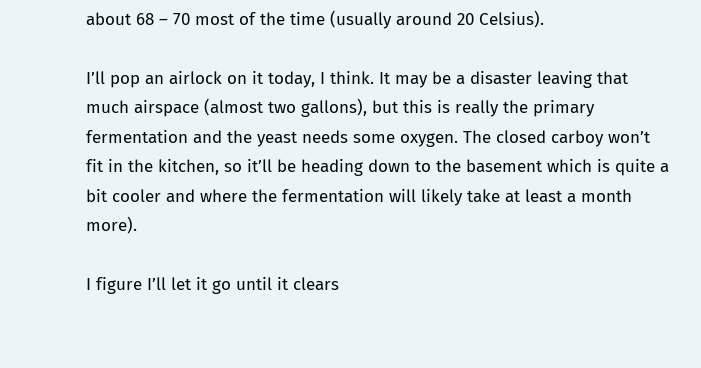about 68 – 70 most of the time (usually around 20 Celsius).

I’ll pop an airlock on it today, I think. It may be a disaster leaving that much airspace (almost two gallons), but this is really the primary fermentation and the yeast needs some oxygen. The closed carboy won’t fit in the kitchen, so it’ll be heading down to the basement which is quite a bit cooler and where the fermentation will likely take at least a month more).

I figure I’ll let it go until it clears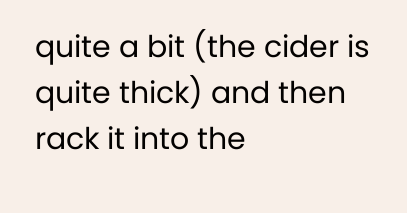quite a bit (the cider is quite thick) and then rack it into the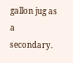gallon jug as a secondary.